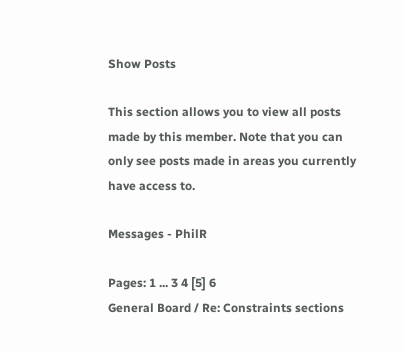Show Posts

This section allows you to view all posts made by this member. Note that you can only see posts made in areas you currently have access to.

Messages - PhilR

Pages: 1 ... 3 4 [5] 6
General Board / Re: Constraints sections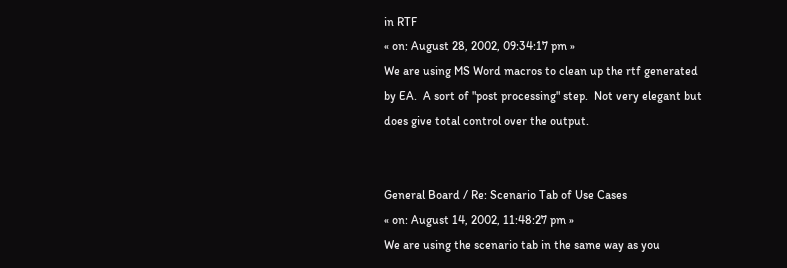in RTF
« on: August 28, 2002, 09:34:17 pm »
We are using MS Word macros to clean up the rtf generated by EA.  A sort of "post processing" step.  Not very elegant but does give total control over the output.


General Board / Re: Scenario Tab of Use Cases
« on: August 14, 2002, 11:48:27 pm »
We are using the scenario tab in the same way as you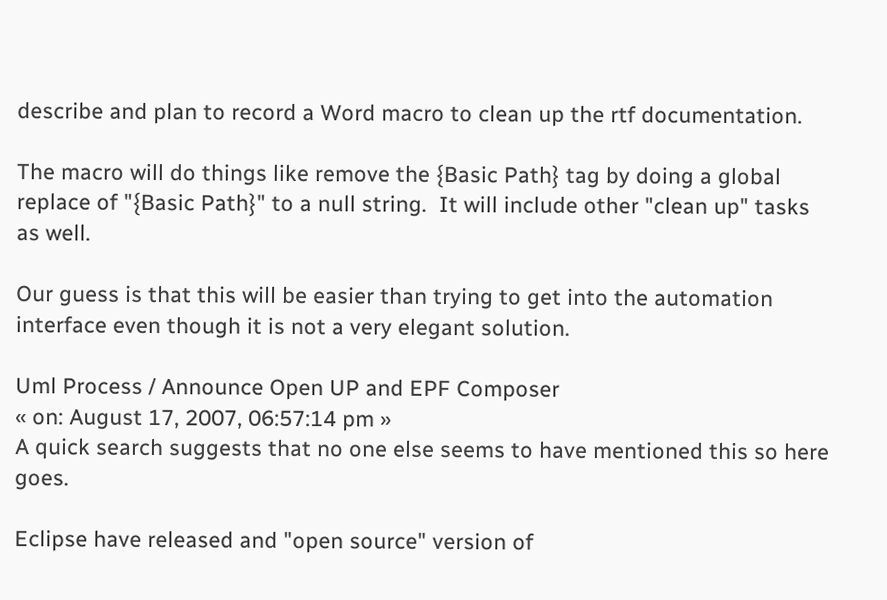describe and plan to record a Word macro to clean up the rtf documentation.

The macro will do things like remove the {Basic Path} tag by doing a global replace of "{Basic Path}" to a null string.  It will include other "clean up" tasks as well.

Our guess is that this will be easier than trying to get into the automation interface even though it is not a very elegant solution.

Uml Process / Announce Open UP and EPF Composer
« on: August 17, 2007, 06:57:14 pm »
A quick search suggests that no one else seems to have mentioned this so here goes.

Eclipse have released and "open source" version of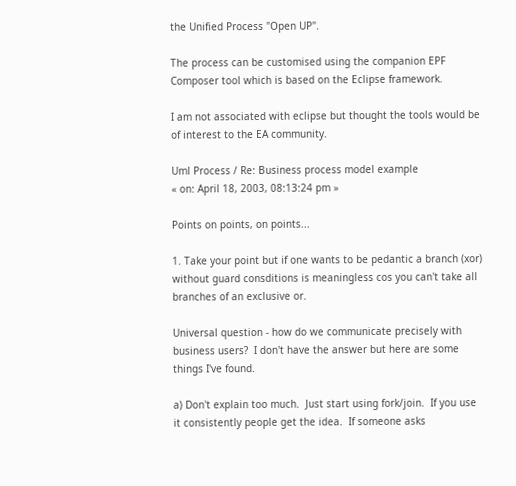the Unified Process "Open UP".

The process can be customised using the companion EPF Composer tool which is based on the Eclipse framework.

I am not associated with eclipse but thought the tools would be of interest to the EA community.

Uml Process / Re: Business process model example
« on: April 18, 2003, 08:13:24 pm »

Points on points, on points...

1. Take your point but if one wants to be pedantic a branch (xor) without guard consditions is meaningless cos you can't take all branches of an exclusive or.

Universal question - how do we communicate precisely with business users?  I don't have the answer but here are some things I've found.

a) Don't explain too much.  Just start using fork/join.  If you use it consistently people get the idea.  If someone asks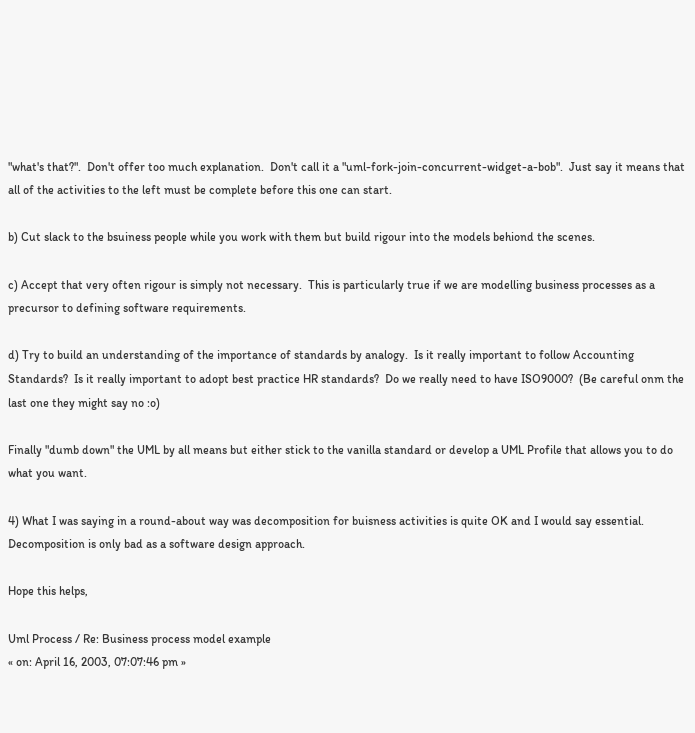"what's that?".  Don't offer too much explanation.  Don't call it a "uml-fork-join-concurrent-widget-a-bob".  Just say it means that all of the activities to the left must be complete before this one can start.

b) Cut slack to the bsuiness people while you work with them but build rigour into the models behiond the scenes.

c) Accept that very often rigour is simply not necessary.  This is particularly true if we are modelling business processes as a precursor to defining software requirements.

d) Try to build an understanding of the importance of standards by analogy.  Is it really important to follow Accounting Standards?  Is it really important to adopt best practice HR standards?  Do we really need to have ISO9000?  (Be careful onm the last one they might say no :o)

Finally "dumb down" the UML by all means but either stick to the vanilla standard or develop a UML Profile that allows you to do what you want.

4) What I was saying in a round-about way was decomposition for buisness activities is quite OK and I would say essential.  Decomposition is only bad as a software design approach.

Hope this helps,

Uml Process / Re: Business process model example
« on: April 16, 2003, 07:07:46 pm »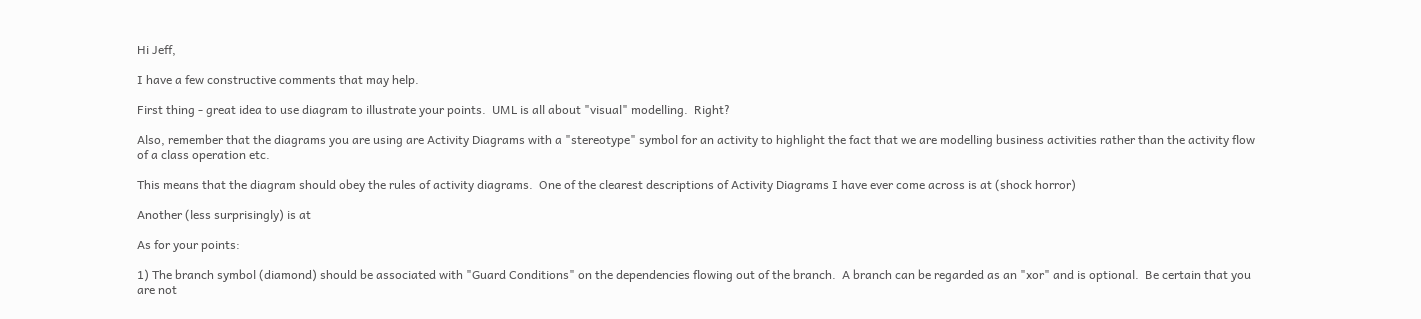Hi Jeff,

I have a few constructive comments that may help.

First thing - great idea to use diagram to illustrate your points.  UML is all about "visual" modelling.  Right?

Also, remember that the diagrams you are using are Activity Diagrams with a "stereotype" symbol for an activity to highlight the fact that we are modelling business activities rather than the activity flow of a class operation etc.

This means that the diagram should obey the rules of activity diagrams.  One of the clearest descriptions of Activity Diagrams I have ever come across is at (shock horror)

Another (less surprisingly) is at

As for your points:

1) The branch symbol (diamond) should be associated with "Guard Conditions" on the dependencies flowing out of the branch.  A branch can be regarded as an "xor" and is optional.  Be certain that you are not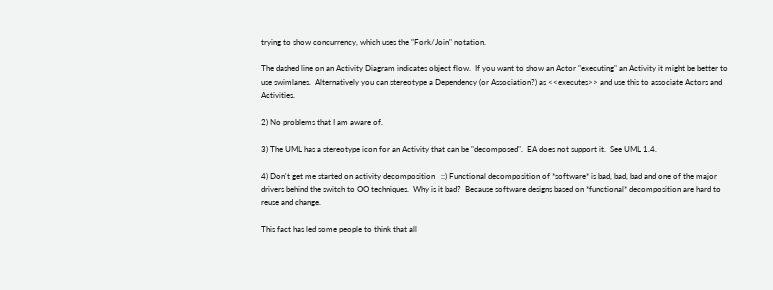trying to show concurrency, which uses the "Fork/Join" notation.

The dashed line on an Activity Diagram indicates object flow.  If you want to show an Actor "executing" an Activity it might be better to use swimlanes.  Alternatively you can stereotype a Dependency (or Association?) as <<executes>> and use this to associate Actors and Activities.

2) No problems that I am aware of.

3) The UML has a stereotype icon for an Activity that can be "decomposed".  EA does not support it.  See UML 1.4.

4) Don't get me started on activity decomposition   ::) Functional decomposition of *software* is bad, bad, bad and one of the major drivers behind the switch to OO techniques.  Why is it bad?  Because software designs based on *functional* decomposition are hard to reuse and change.

This fact has led some people to think that all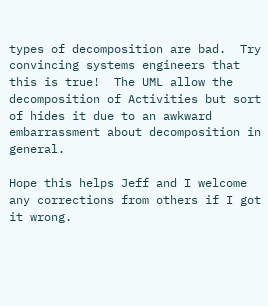types of decomposition are bad.  Try convincing systems engineers that this is true!  The UML allow the decomposition of Activities but sort of hides it due to an awkward embarrassment about decomposition in general.

Hope this helps Jeff and I welcome any corrections from others if I got it wrong.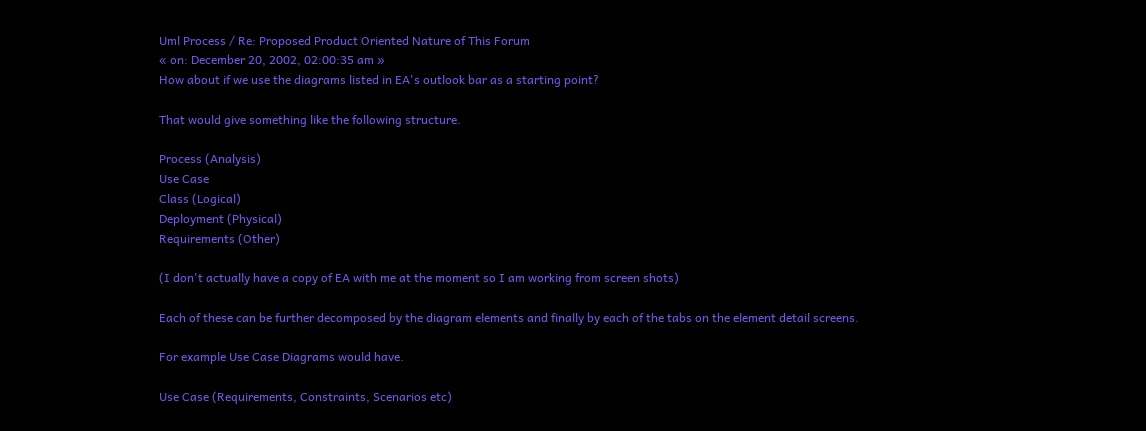Uml Process / Re: Proposed Product Oriented Nature of This Forum
« on: December 20, 2002, 02:00:35 am »
How about if we use the diagrams listed in EA's outlook bar as a starting point?

That would give something like the following structure.

Process (Analysis)
Use Case
Class (Logical)
Deployment (Physical)
Requirements (Other)

(I don't actually have a copy of EA with me at the moment so I am working from screen shots)

Each of these can be further decomposed by the diagram elements and finally by each of the tabs on the element detail screens.

For example Use Case Diagrams would have.

Use Case (Requirements, Constraints, Scenarios etc)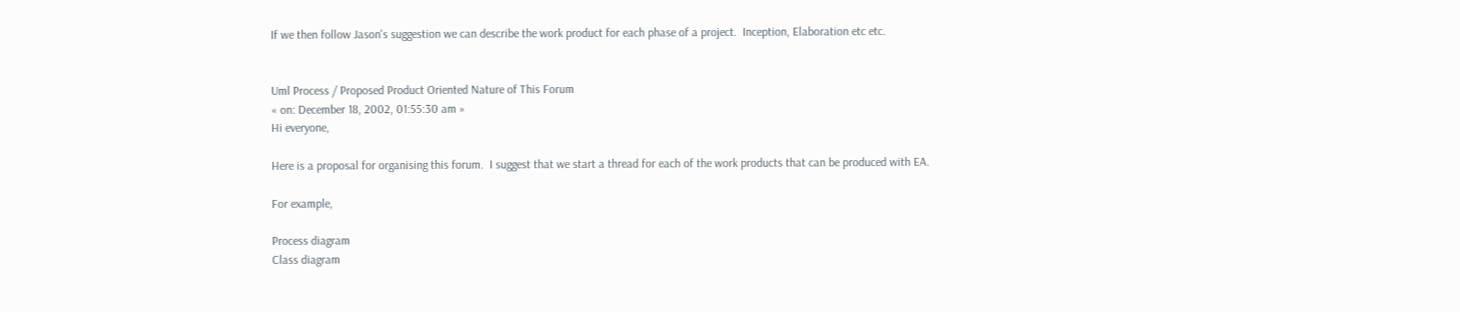If we then follow Jason's suggestion we can describe the work product for each phase of a project.  Inception, Elaboration etc etc.


Uml Process / Proposed Product Oriented Nature of This Forum
« on: December 18, 2002, 01:55:30 am »
Hi everyone,

Here is a proposal for organising this forum.  I suggest that we start a thread for each of the work products that can be produced with EA.

For example,

Process diagram
Class diagram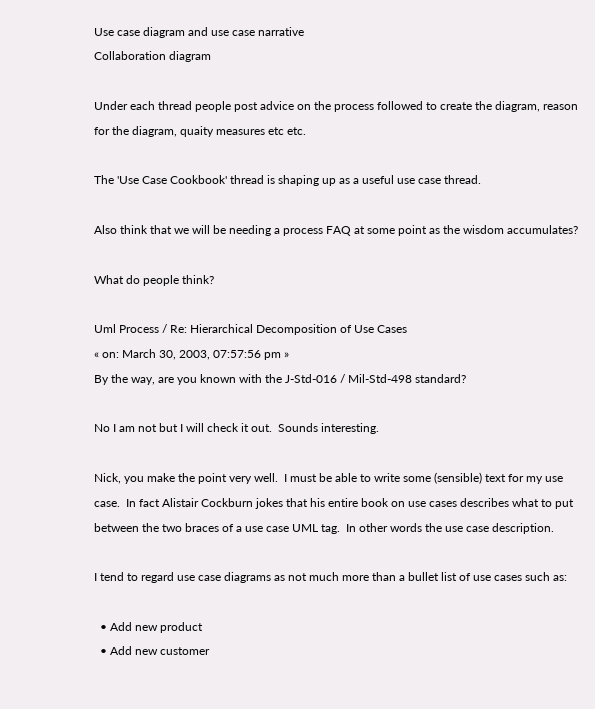Use case diagram and use case narrative
Collaboration diagram

Under each thread people post advice on the process followed to create the diagram, reason for the diagram, quaity measures etc etc.

The 'Use Case Cookbook' thread is shaping up as a useful use case thread.

Also think that we will be needing a process FAQ at some point as the wisdom accumulates?

What do people think?

Uml Process / Re: Hierarchical Decomposition of Use Cases
« on: March 30, 2003, 07:57:56 pm »
By the way, are you known with the J-Std-016 / Mil-Std-498 standard?

No I am not but I will check it out.  Sounds interesting.

Nick, you make the point very well.  I must be able to write some (sensible) text for my use case.  In fact Alistair Cockburn jokes that his entire book on use cases describes what to put between the two braces of a use case UML tag.  In other words the use case description.

I tend to regard use case diagrams as not much more than a bullet list of use cases such as:

  • Add new product
  • Add new customer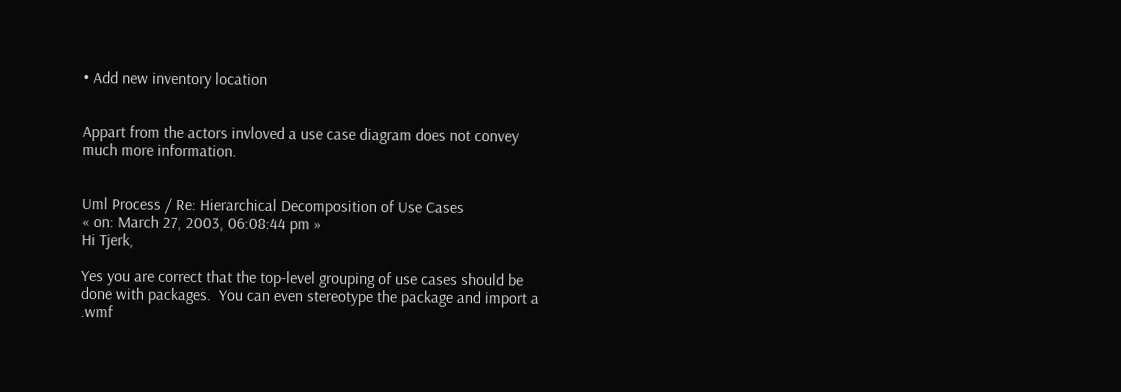• Add new inventory location


Appart from the actors invloved a use case diagram does not convey much more information.


Uml Process / Re: Hierarchical Decomposition of Use Cases
« on: March 27, 2003, 06:08:44 pm »
Hi Tjerk,

Yes you are correct that the top-level grouping of use cases should be done with packages.  You can even stereotype the package and import a .wmf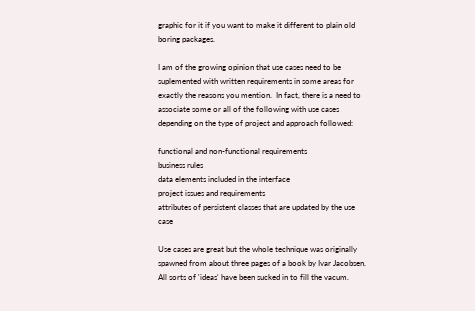graphic for it if you want to make it different to plain old boring packages.

I am of the growing opinion that use cases need to be suplemented with written requirements in some areas for exactly the reasons you mention.  In fact, there is a need to associate some or all of the following with use cases depending on the type of project and approach followed:

functional and non-functional requirements
business rules
data elements included in the interface
project issues and requirements
attributes of persistent classes that are updated by the use case

Use cases are great but the whole technique was originally spawned from about three pages of a book by Ivar Jacobsen.  All sorts of 'ideas' have been sucked in to fill the vacum.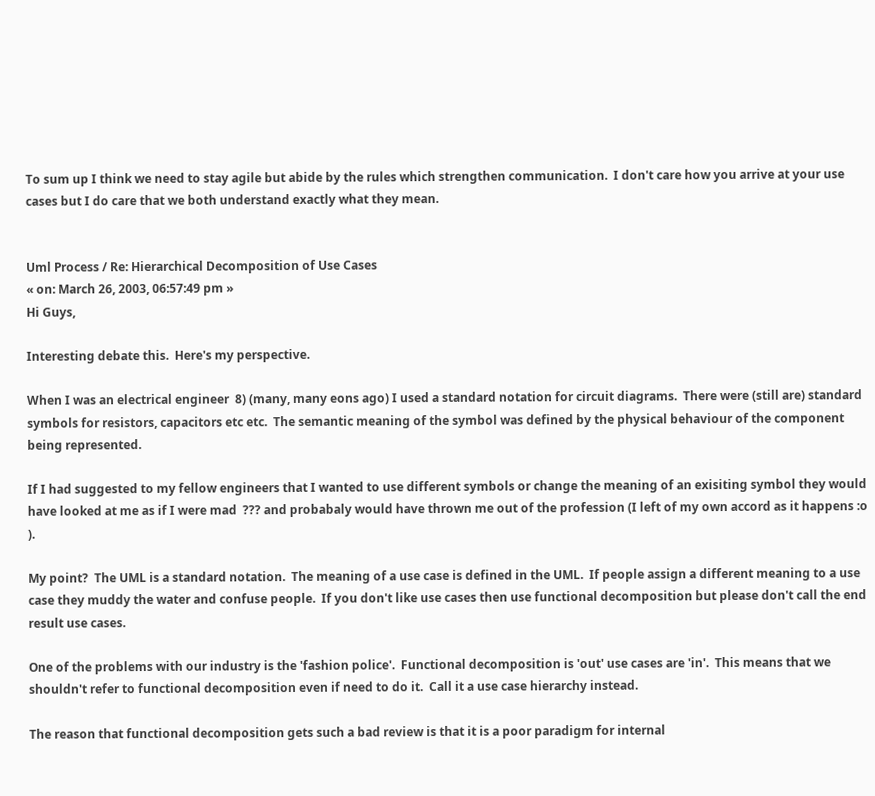To sum up I think we need to stay agile but abide by the rules which strengthen communication.  I don't care how you arrive at your use cases but I do care that we both understand exactly what they mean.


Uml Process / Re: Hierarchical Decomposition of Use Cases
« on: March 26, 2003, 06:57:49 pm »
Hi Guys,

Interesting debate this.  Here's my perspective.

When I was an electrical engineer  8) (many, many eons ago) I used a standard notation for circuit diagrams.  There were (still are) standard symbols for resistors, capacitors etc etc.  The semantic meaning of the symbol was defined by the physical behaviour of the component being represented.

If I had suggested to my fellow engineers that I wanted to use different symbols or change the meaning of an exisiting symbol they would have looked at me as if I were mad  ??? and probabaly would have thrown me out of the profession (I left of my own accord as it happens :o ).

My point?  The UML is a standard notation.  The meaning of a use case is defined in the UML.  If people assign a different meaning to a use case they muddy the water and confuse people.  If you don't like use cases then use functional decomposition but please don't call the end result use cases.

One of the problems with our industry is the 'fashion police'.  Functional decomposition is 'out' use cases are 'in'.  This means that we shouldn't refer to functional decomposition even if need to do it.  Call it a use case hierarchy instead.

The reason that functional decomposition gets such a bad review is that it is a poor paradigm for internal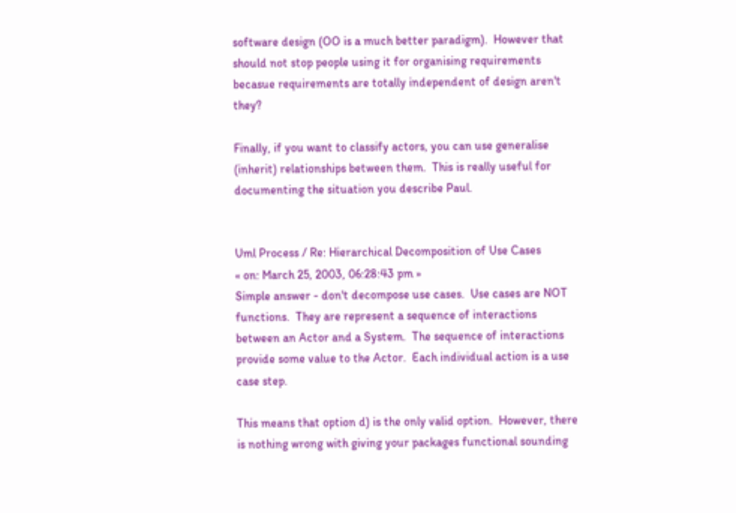software design (OO is a much better paradigm).  However that should not stop people using it for organising requirements becasue requirements are totally independent of design aren't they?

Finally, if you want to classify actors, you can use generalise (inherit) relationships between them.  This is really useful for documenting the situation you describe Paul.


Uml Process / Re: Hierarchical Decomposition of Use Cases
« on: March 25, 2003, 06:28:43 pm »
Simple answer - don't decompose use cases.  Use cases are NOT functions.  They are represent a sequence of interactions between an Actor and a System.  The sequence of interactions provide some value to the Actor.  Each individual action is a use case step.

This means that option d) is the only valid option.  However, there is nothing wrong with giving your packages functional sounding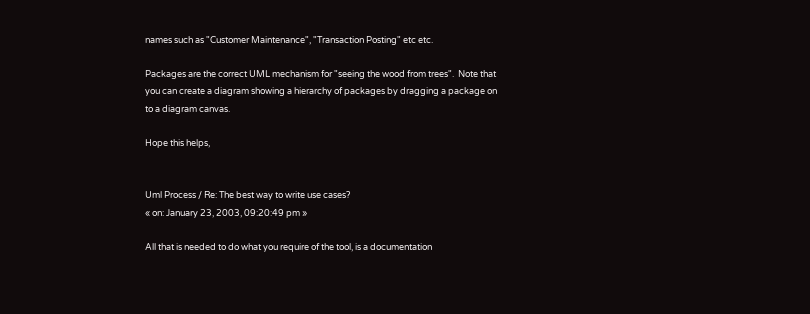names such as "Customer Maintenance", "Transaction Posting" etc etc.

Packages are the correct UML mechanism for "seeing the wood from trees".  Note that you can create a diagram showing a hierarchy of packages by dragging a package on to a diagram canvas.

Hope this helps,


Uml Process / Re: The best way to write use cases?
« on: January 23, 2003, 09:20:49 pm »

All that is needed to do what you require of the tool, is a documentation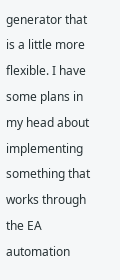generator that is a little more flexible. I have some plans in my head about implementing something that works through the EA automation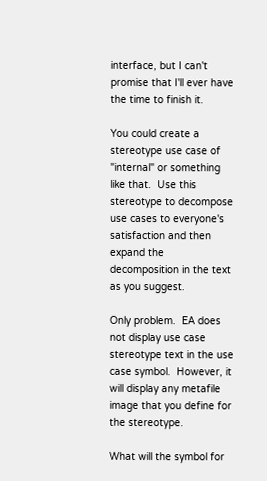interface, but I can't promise that I'll ever have the time to finish it.

You could create a stereotype use case of "internal" or something like that.  Use this stereotype to decompose use cases to everyone's satisfaction and then expand the decomposition in the text as you suggest.

Only problem.  EA does not display use case stereotype text in the use case symbol.  However, it will display any metafile image that you define for the stereotype.

What will the symbol for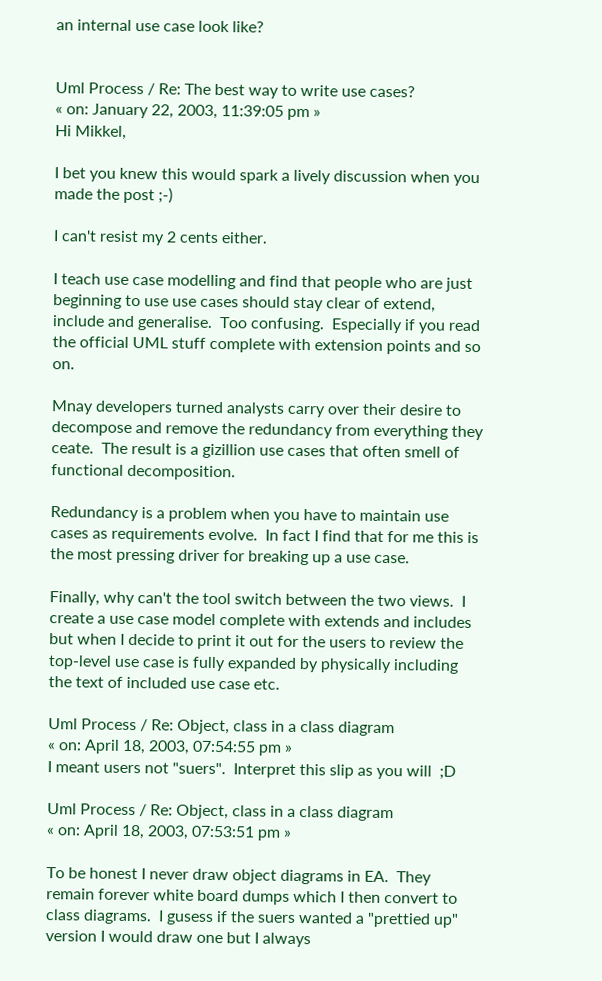an internal use case look like?


Uml Process / Re: The best way to write use cases?
« on: January 22, 2003, 11:39:05 pm »
Hi Mikkel,

I bet you knew this would spark a lively discussion when you made the post ;-)

I can't resist my 2 cents either.

I teach use case modelling and find that people who are just beginning to use use cases should stay clear of extend, include and generalise.  Too confusing.  Especially if you read the official UML stuff complete with extension points and so on.

Mnay developers turned analysts carry over their desire to decompose and remove the redundancy from everything they ceate.  The result is a gizillion use cases that often smell of functional decomposition.

Redundancy is a problem when you have to maintain use cases as requirements evolve.  In fact I find that for me this is the most pressing driver for breaking up a use case.

Finally, why can't the tool switch between the two views.  I create a use case model complete with extends and includes but when I decide to print it out for the users to review the top-level use case is fully expanded by physically including the text of included use case etc.

Uml Process / Re: Object, class in a class diagram
« on: April 18, 2003, 07:54:55 pm »
I meant users not "suers".  Interpret this slip as you will  ;D

Uml Process / Re: Object, class in a class diagram
« on: April 18, 2003, 07:53:51 pm »

To be honest I never draw object diagrams in EA.  They remain forever white board dumps which I then convert to class diagrams.  I gusess if the suers wanted a "prettied up" version I would draw one but I always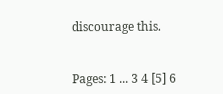discourage this.


Pages: 1 ... 3 4 [5] 6